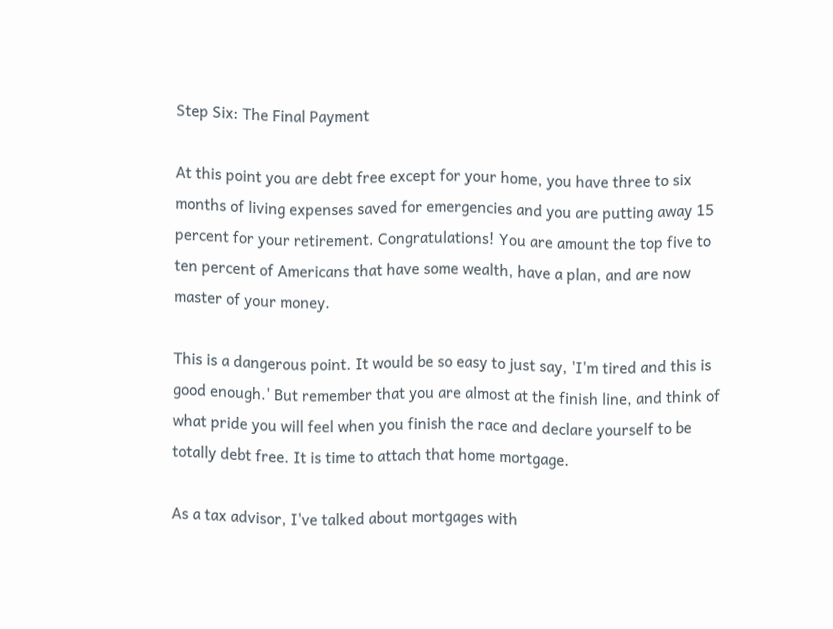Step Six: The Final Payment

At this point you are debt free except for your home, you have three to six months of living expenses saved for emergencies and you are putting away 15 percent for your retirement. Congratulations! You are amount the top five to ten percent of Americans that have some wealth, have a plan, and are now master of your money.

This is a dangerous point. It would be so easy to just say, 'I'm tired and this is good enough.' But remember that you are almost at the finish line, and think of what pride you will feel when you finish the race and declare yourself to be totally debt free. It is time to attach that home mortgage.

As a tax advisor, I've talked about mortgages with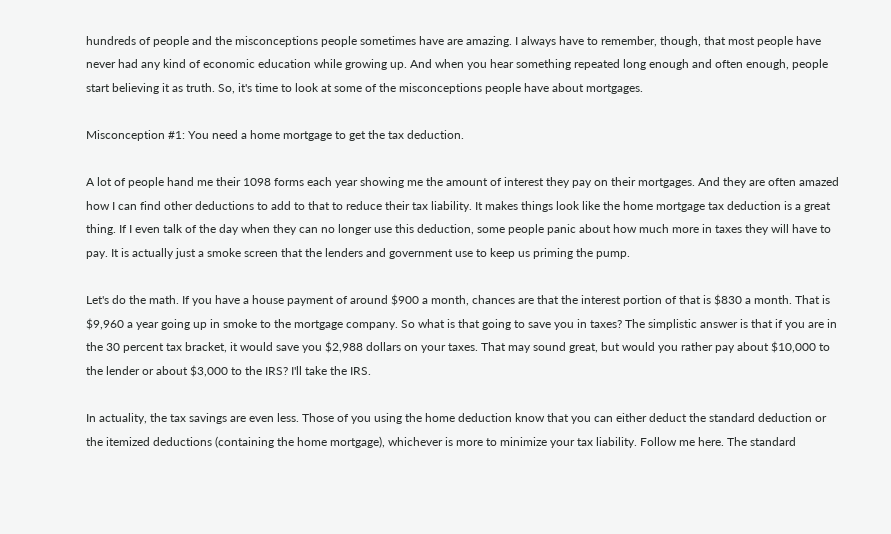hundreds of people and the misconceptions people sometimes have are amazing. I always have to remember, though, that most people have never had any kind of economic education while growing up. And when you hear something repeated long enough and often enough, people start believing it as truth. So, it's time to look at some of the misconceptions people have about mortgages.

Misconception #1: You need a home mortgage to get the tax deduction.

A lot of people hand me their 1098 forms each year showing me the amount of interest they pay on their mortgages. And they are often amazed how I can find other deductions to add to that to reduce their tax liability. It makes things look like the home mortgage tax deduction is a great thing. If I even talk of the day when they can no longer use this deduction, some people panic about how much more in taxes they will have to pay. It is actually just a smoke screen that the lenders and government use to keep us priming the pump.

Let's do the math. If you have a house payment of around $900 a month, chances are that the interest portion of that is $830 a month. That is $9,960 a year going up in smoke to the mortgage company. So what is that going to save you in taxes? The simplistic answer is that if you are in the 30 percent tax bracket, it would save you $2,988 dollars on your taxes. That may sound great, but would you rather pay about $10,000 to the lender or about $3,000 to the IRS? I'll take the IRS.

In actuality, the tax savings are even less. Those of you using the home deduction know that you can either deduct the standard deduction or the itemized deductions (containing the home mortgage), whichever is more to minimize your tax liability. Follow me here. The standard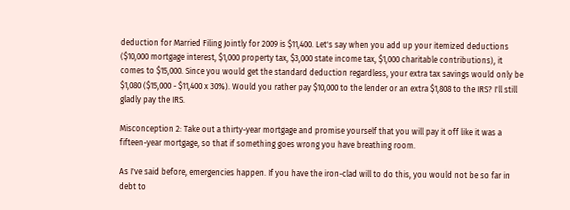deduction for Married Filing Jointly for 2009 is $11,400. Let's say when you add up your itemized deductions ($10,000 mortgage interest, $1,000 property tax, $3,000 state income tax, $1,000 charitable contributions), it comes to $15,000. Since you would get the standard deduction regardless, your extra tax savings would only be $1,080 ($15,000 - $11,400 x 30%). Would you rather pay $10,000 to the lender or an extra $1,808 to the IRS? I'll still gladly pay the IRS.

Misconception 2: Take out a thirty-year mortgage and promise yourself that you will pay it off like it was a fifteen-year mortgage, so that if something goes wrong you have breathing room.

As I've said before, emergencies happen. If you have the iron-clad will to do this, you would not be so far in debt to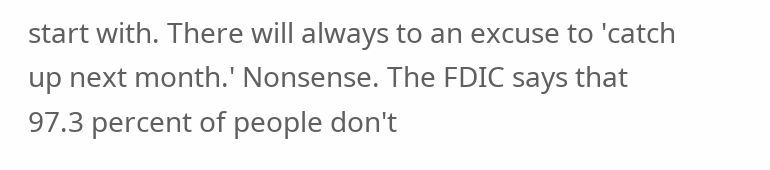start with. There will always to an excuse to 'catch up next month.' Nonsense. The FDIC says that 97.3 percent of people don't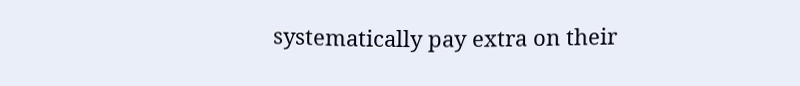systematically pay extra on their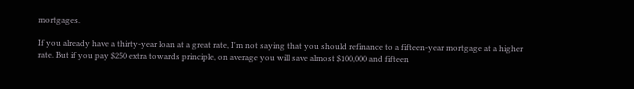mortgages.

If you already have a thirty-year loan at a great rate, I'm not saying that you should refinance to a fifteen-year mortgage at a higher rate. But if you pay $250 extra towards principle, on average you will save almost $100,000 and fifteen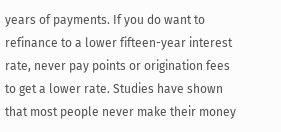years of payments. If you do want to refinance to a lower fifteen-year interest rate, never pay points or origination fees to get a lower rate. Studies have shown that most people never make their money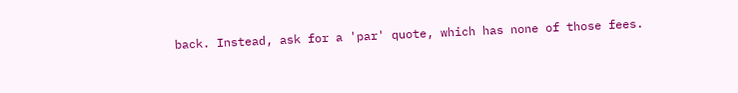back. Instead, ask for a 'par' quote, which has none of those fees.